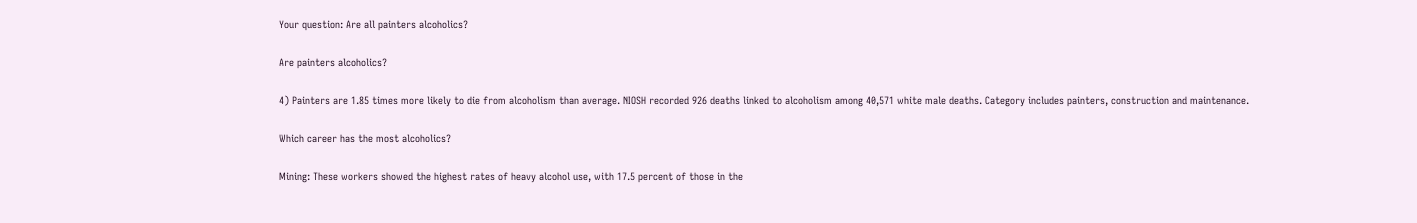Your question: Are all painters alcoholics?

Are painters alcoholics?

4) Painters are 1.85 times more likely to die from alcoholism than average. NIOSH recorded 926 deaths linked to alcoholism among 40,571 white male deaths. Category includes painters, construction and maintenance.

Which career has the most alcoholics?

Mining: These workers showed the highest rates of heavy alcohol use, with 17.5 percent of those in the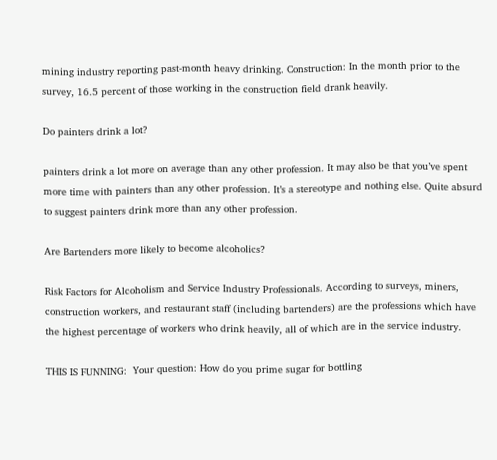mining industry reporting past-month heavy drinking. Construction: In the month prior to the survey, 16.5 percent of those working in the construction field drank heavily.

Do painters drink a lot?

painters drink a lot more on average than any other profession. It may also be that you’ve spent more time with painters than any other profession. It’s a stereotype and nothing else. Quite absurd to suggest painters drink more than any other profession.

Are Bartenders more likely to become alcoholics?

Risk Factors for Alcoholism and Service Industry Professionals. According to surveys, miners, construction workers, and restaurant staff (including bartenders) are the professions which have the highest percentage of workers who drink heavily, all of which are in the service industry.

THIS IS FUNNING:  Your question: How do you prime sugar for bottling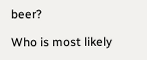beer?

Who is most likely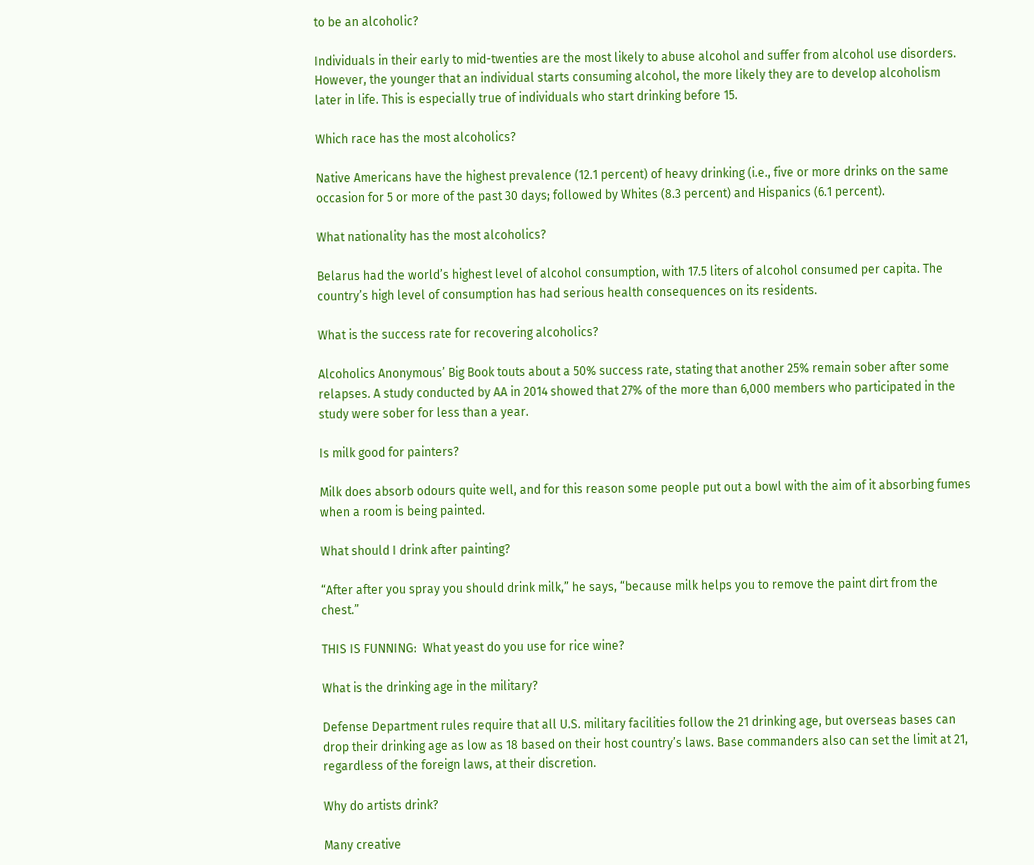to be an alcoholic?

Individuals in their early to mid-twenties are the most likely to abuse alcohol and suffer from alcohol use disorders. However, the younger that an individual starts consuming alcohol, the more likely they are to develop alcoholism later in life. This is especially true of individuals who start drinking before 15.

Which race has the most alcoholics?

Native Americans have the highest prevalence (12.1 percent) of heavy drinking (i.e., five or more drinks on the same occasion for 5 or more of the past 30 days; followed by Whites (8.3 percent) and Hispanics (6.1 percent).

What nationality has the most alcoholics?

Belarus had the world’s highest level of alcohol consumption, with 17.5 liters of alcohol consumed per capita. The country’s high level of consumption has had serious health consequences on its residents.

What is the success rate for recovering alcoholics?

Alcoholics Anonymous’ Big Book touts about a 50% success rate, stating that another 25% remain sober after some relapses. A study conducted by AA in 2014 showed that 27% of the more than 6,000 members who participated in the study were sober for less than a year.

Is milk good for painters?

Milk does absorb odours quite well, and for this reason some people put out a bowl with the aim of it absorbing fumes when a room is being painted.

What should I drink after painting?

“After after you spray you should drink milk,” he says, “because milk helps you to remove the paint dirt from the chest.”

THIS IS FUNNING:  What yeast do you use for rice wine?

What is the drinking age in the military?

Defense Department rules require that all U.S. military facilities follow the 21 drinking age, but overseas bases can drop their drinking age as low as 18 based on their host country’s laws. Base commanders also can set the limit at 21, regardless of the foreign laws, at their discretion.

Why do artists drink?

Many creative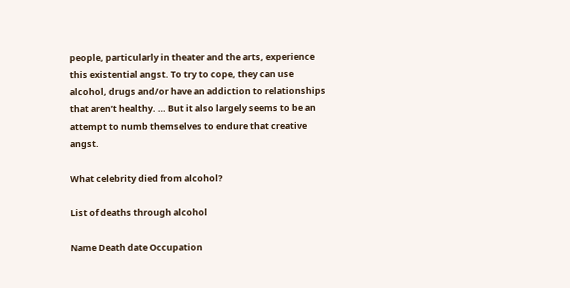people, particularly in theater and the arts, experience this existential angst. To try to cope, they can use alcohol, drugs and/or have an addiction to relationships that aren’t healthy. … But it also largely seems to be an attempt to numb themselves to endure that creative angst.

What celebrity died from alcohol?

List of deaths through alcohol

Name Death date Occupation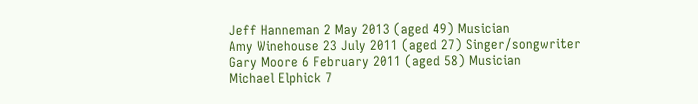Jeff Hanneman 2 May 2013 (aged 49) Musician
Amy Winehouse 23 July 2011 (aged 27) Singer/songwriter
Gary Moore 6 February 2011 (aged 58) Musician
Michael Elphick 7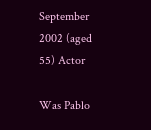September 2002 (aged 55) Actor

Was Pablo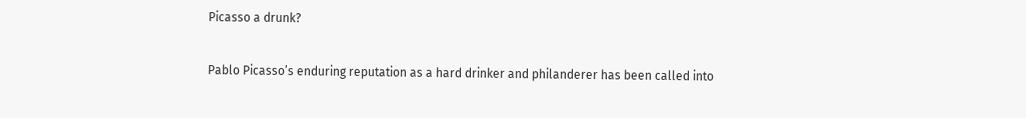Picasso a drunk?

Pablo Picasso’s enduring reputation as a hard drinker and philanderer has been called into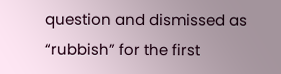question and dismissed as “rubbish” for the first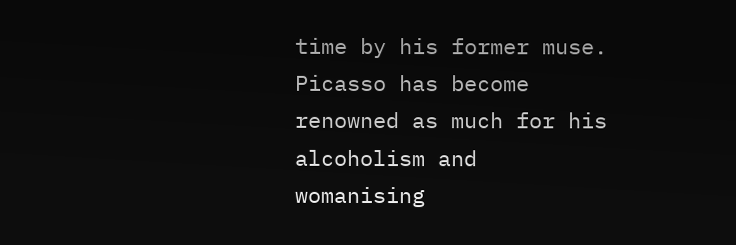time by his former muse. Picasso has become renowned as much for his alcoholism and womanising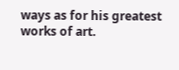ways as for his greatest works of art.